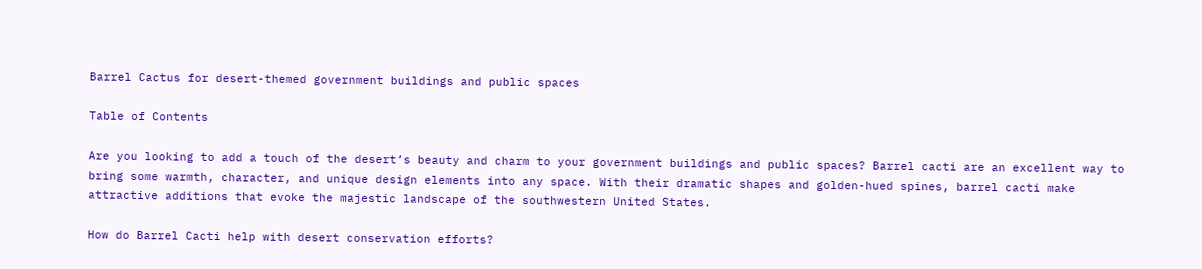Barrel Cactus for desert-themed government buildings and public spaces

Table of Contents

Are you looking to add a touch of the desert’s beauty and charm to your government buildings and public spaces? Barrel cacti are an excellent way to bring some warmth, character, and unique design elements into any space. With their dramatic shapes and golden-hued spines, barrel cacti make attractive additions that evoke the majestic landscape of the southwestern United States.

How do Barrel Cacti help with desert conservation efforts?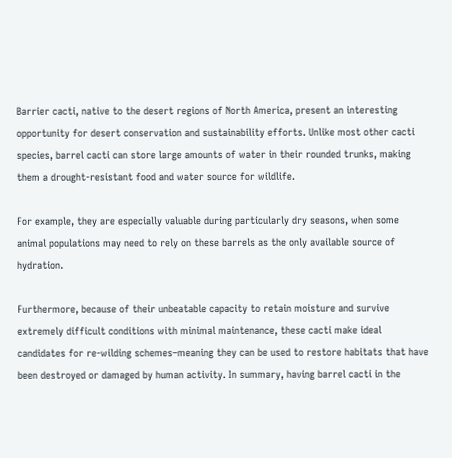Barrier cacti, native to the desert regions of North America, present an interesting opportunity for desert conservation and sustainability efforts. Unlike most other cacti species, barrel cacti can store large amounts of water in their rounded trunks, making them a drought-resistant food and water source for wildlife.

For example, they are especially valuable during particularly dry seasons, when some animal populations may need to rely on these barrels as the only available source of hydration.

Furthermore, because of their unbeatable capacity to retain moisture and survive extremely difficult conditions with minimal maintenance, these cacti make ideal candidates for re-wilding schemes–meaning they can be used to restore habitats that have been destroyed or damaged by human activity. In summary, having barrel cacti in the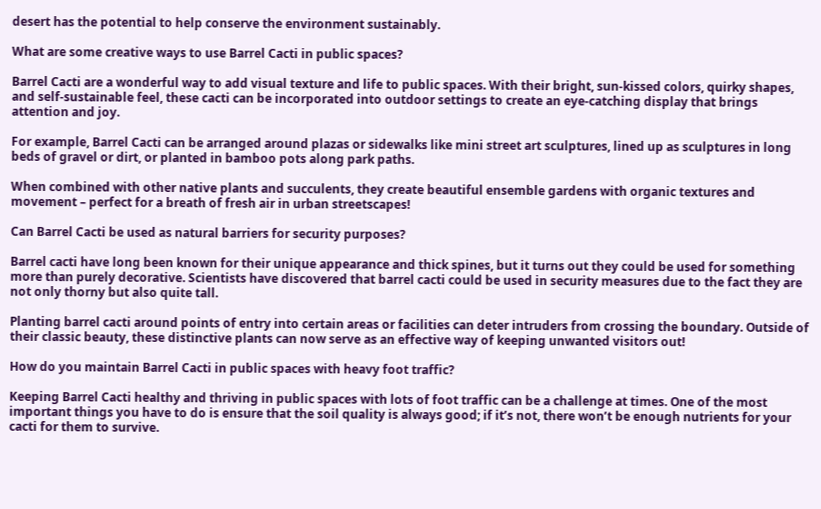desert has the potential to help conserve the environment sustainably.

What are some creative ways to use Barrel Cacti in public spaces?

Barrel Cacti are a wonderful way to add visual texture and life to public spaces. With their bright, sun-kissed colors, quirky shapes, and self-sustainable feel, these cacti can be incorporated into outdoor settings to create an eye-catching display that brings attention and joy.

For example, Barrel Cacti can be arranged around plazas or sidewalks like mini street art sculptures, lined up as sculptures in long beds of gravel or dirt, or planted in bamboo pots along park paths.

When combined with other native plants and succulents, they create beautiful ensemble gardens with organic textures and movement – perfect for a breath of fresh air in urban streetscapes!

Can Barrel Cacti be used as natural barriers for security purposes?

Barrel cacti have long been known for their unique appearance and thick spines, but it turns out they could be used for something more than purely decorative. Scientists have discovered that barrel cacti could be used in security measures due to the fact they are not only thorny but also quite tall.

Planting barrel cacti around points of entry into certain areas or facilities can deter intruders from crossing the boundary. Outside of their classic beauty, these distinctive plants can now serve as an effective way of keeping unwanted visitors out!

How do you maintain Barrel Cacti in public spaces with heavy foot traffic?

Keeping Barrel Cacti healthy and thriving in public spaces with lots of foot traffic can be a challenge at times. One of the most important things you have to do is ensure that the soil quality is always good; if it’s not, there won’t be enough nutrients for your cacti for them to survive.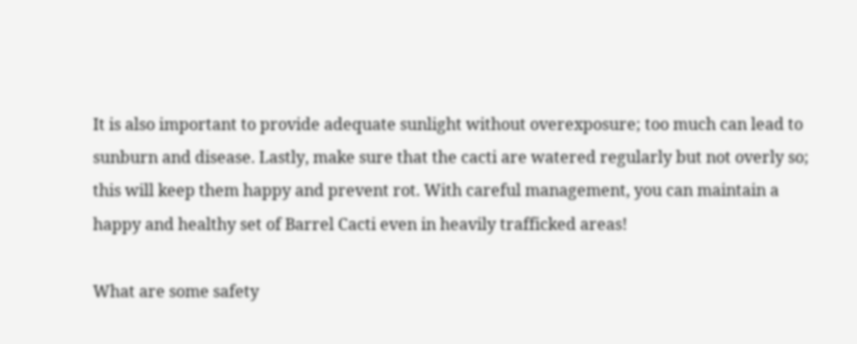It is also important to provide adequate sunlight without overexposure; too much can lead to sunburn and disease. Lastly, make sure that the cacti are watered regularly but not overly so; this will keep them happy and prevent rot. With careful management, you can maintain a happy and healthy set of Barrel Cacti even in heavily trafficked areas!

What are some safety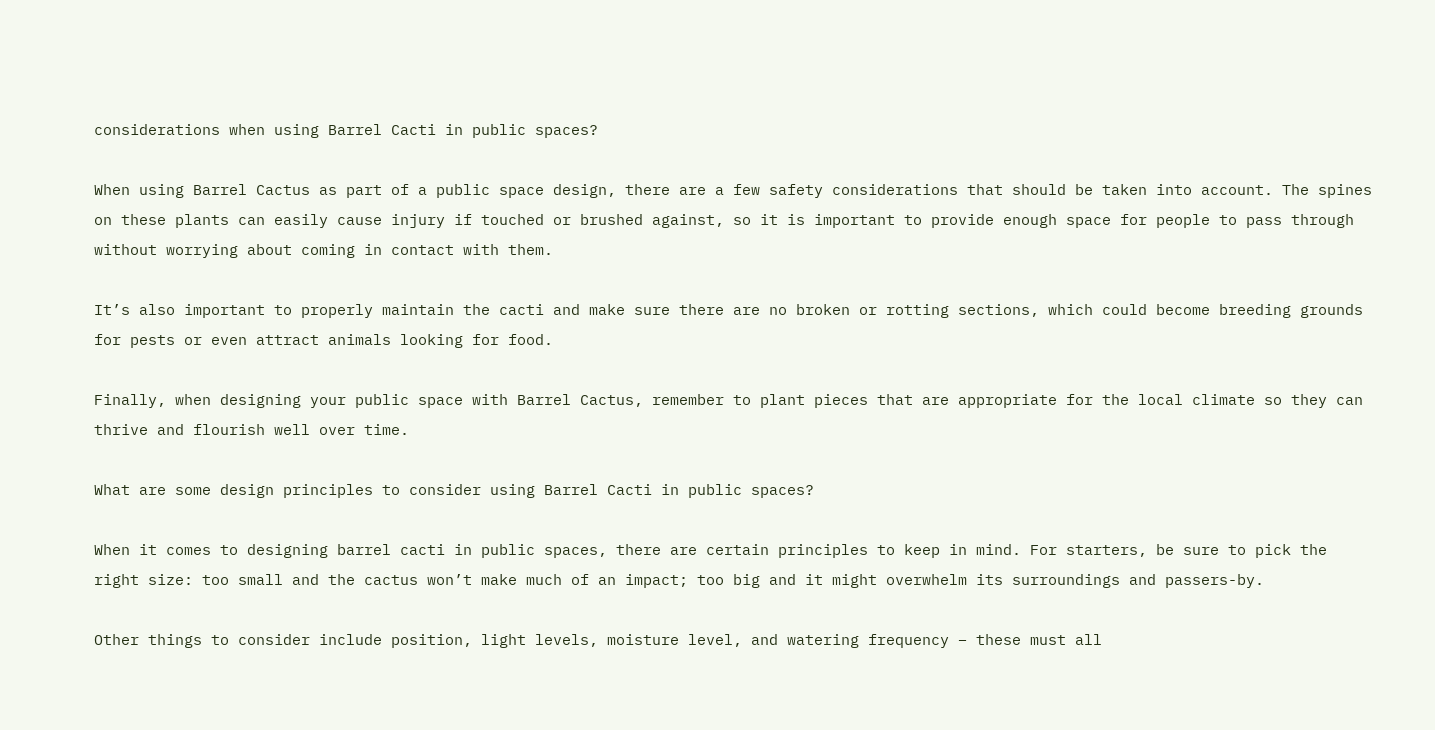considerations when using Barrel Cacti in public spaces?

When using Barrel Cactus as part of a public space design, there are a few safety considerations that should be taken into account. The spines on these plants can easily cause injury if touched or brushed against, so it is important to provide enough space for people to pass through without worrying about coming in contact with them.

It’s also important to properly maintain the cacti and make sure there are no broken or rotting sections, which could become breeding grounds for pests or even attract animals looking for food.

Finally, when designing your public space with Barrel Cactus, remember to plant pieces that are appropriate for the local climate so they can thrive and flourish well over time.

What are some design principles to consider using Barrel Cacti in public spaces?

When it comes to designing barrel cacti in public spaces, there are certain principles to keep in mind. For starters, be sure to pick the right size: too small and the cactus won’t make much of an impact; too big and it might overwhelm its surroundings and passers-by.

Other things to consider include position, light levels, moisture level, and watering frequency – these must all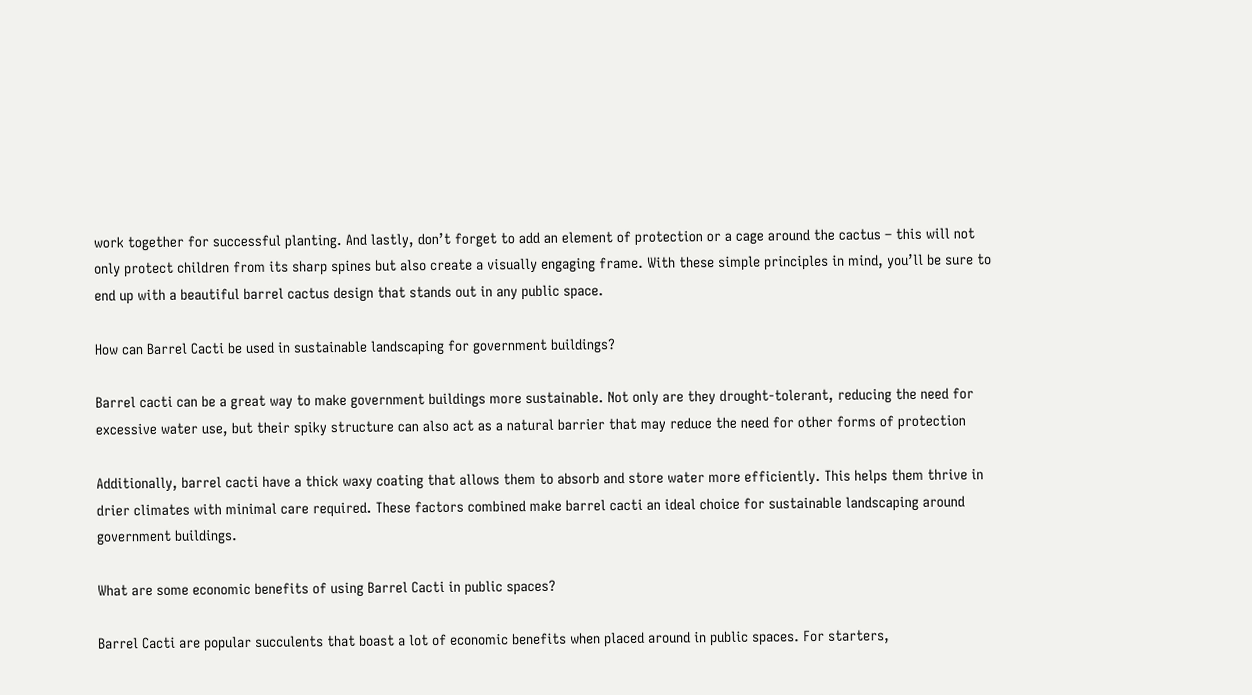work together for successful planting. And lastly, don’t forget to add an element of protection or a cage around the cactus – this will not only protect children from its sharp spines but also create a visually engaging frame. With these simple principles in mind, you’ll be sure to end up with a beautiful barrel cactus design that stands out in any public space.

How can Barrel Cacti be used in sustainable landscaping for government buildings?

Barrel cacti can be a great way to make government buildings more sustainable. Not only are they drought-tolerant, reducing the need for excessive water use, but their spiky structure can also act as a natural barrier that may reduce the need for other forms of protection

Additionally, barrel cacti have a thick waxy coating that allows them to absorb and store water more efficiently. This helps them thrive in drier climates with minimal care required. These factors combined make barrel cacti an ideal choice for sustainable landscaping around government buildings.

What are some economic benefits of using Barrel Cacti in public spaces?

Barrel Cacti are popular succulents that boast a lot of economic benefits when placed around in public spaces. For starters,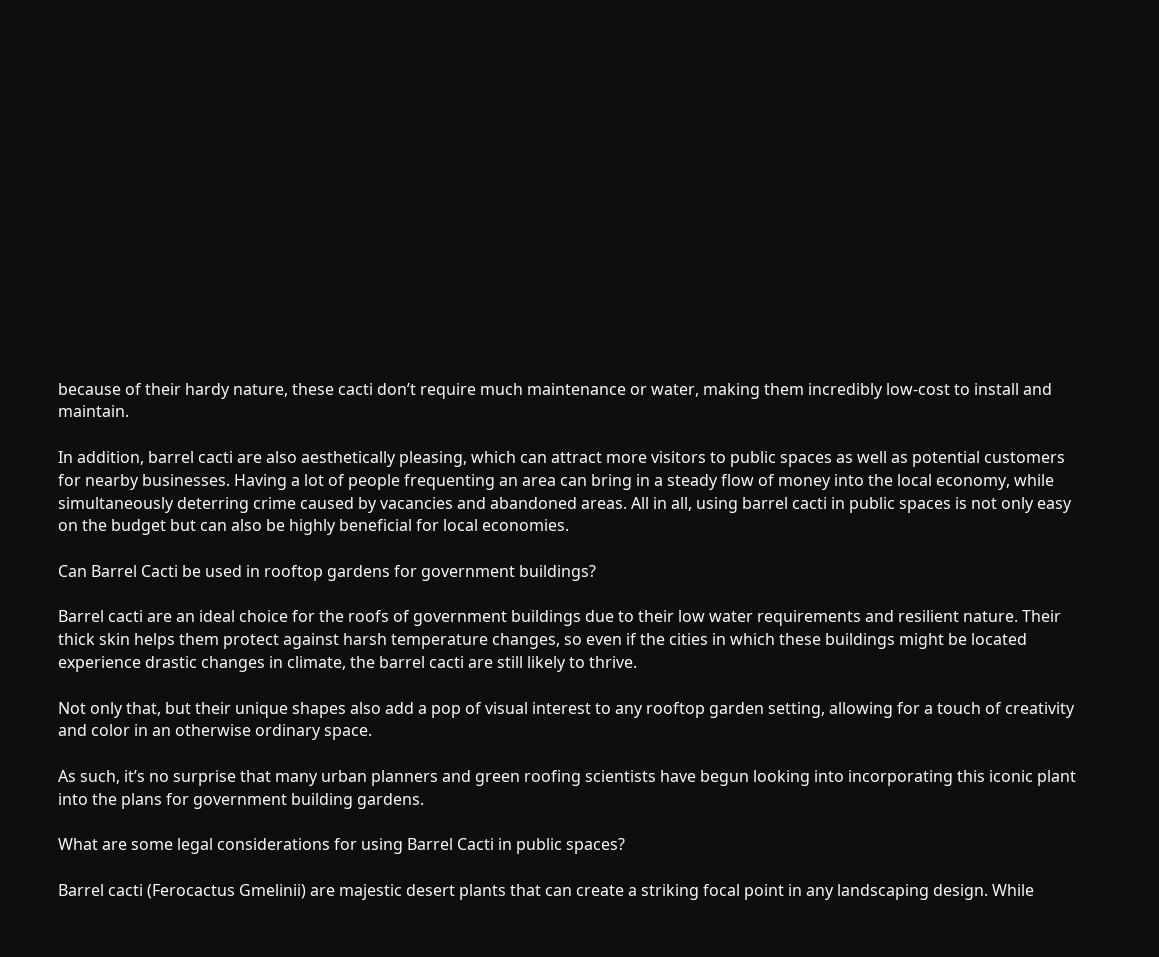because of their hardy nature, these cacti don’t require much maintenance or water, making them incredibly low-cost to install and maintain.

In addition, barrel cacti are also aesthetically pleasing, which can attract more visitors to public spaces as well as potential customers for nearby businesses. Having a lot of people frequenting an area can bring in a steady flow of money into the local economy, while simultaneously deterring crime caused by vacancies and abandoned areas. All in all, using barrel cacti in public spaces is not only easy on the budget but can also be highly beneficial for local economies.

Can Barrel Cacti be used in rooftop gardens for government buildings?

Barrel cacti are an ideal choice for the roofs of government buildings due to their low water requirements and resilient nature. Their thick skin helps them protect against harsh temperature changes, so even if the cities in which these buildings might be located experience drastic changes in climate, the barrel cacti are still likely to thrive.

Not only that, but their unique shapes also add a pop of visual interest to any rooftop garden setting, allowing for a touch of creativity and color in an otherwise ordinary space.

As such, it’s no surprise that many urban planners and green roofing scientists have begun looking into incorporating this iconic plant into the plans for government building gardens.

What are some legal considerations for using Barrel Cacti in public spaces?

Barrel cacti (Ferocactus Gmelinii) are majestic desert plants that can create a striking focal point in any landscaping design. While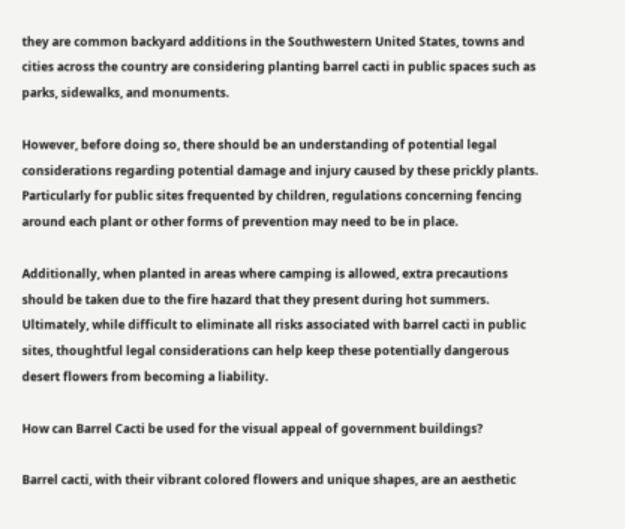they are common backyard additions in the Southwestern United States, towns and cities across the country are considering planting barrel cacti in public spaces such as parks, sidewalks, and monuments.

However, before doing so, there should be an understanding of potential legal considerations regarding potential damage and injury caused by these prickly plants. Particularly for public sites frequented by children, regulations concerning fencing around each plant or other forms of prevention may need to be in place.

Additionally, when planted in areas where camping is allowed, extra precautions should be taken due to the fire hazard that they present during hot summers. Ultimately, while difficult to eliminate all risks associated with barrel cacti in public sites, thoughtful legal considerations can help keep these potentially dangerous desert flowers from becoming a liability.

How can Barrel Cacti be used for the visual appeal of government buildings?

Barrel cacti, with their vibrant colored flowers and unique shapes, are an aesthetic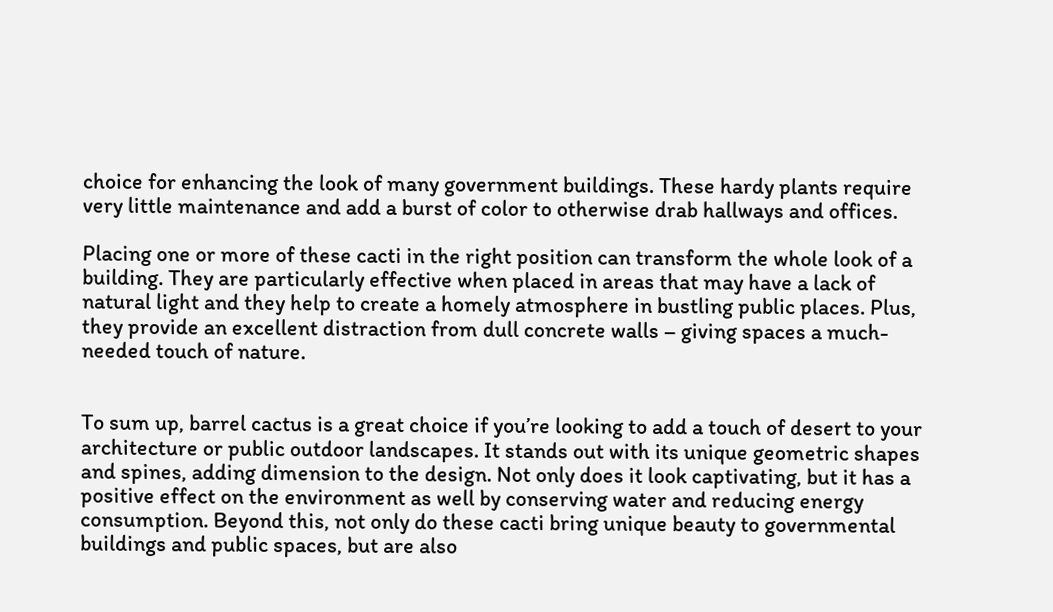choice for enhancing the look of many government buildings. These hardy plants require very little maintenance and add a burst of color to otherwise drab hallways and offices.

Placing one or more of these cacti in the right position can transform the whole look of a building. They are particularly effective when placed in areas that may have a lack of natural light and they help to create a homely atmosphere in bustling public places. Plus, they provide an excellent distraction from dull concrete walls – giving spaces a much-needed touch of nature.


To sum up, barrel cactus is a great choice if you’re looking to add a touch of desert to your architecture or public outdoor landscapes. It stands out with its unique geometric shapes and spines, adding dimension to the design. Not only does it look captivating, but it has a positive effect on the environment as well by conserving water and reducing energy consumption. Beyond this, not only do these cacti bring unique beauty to governmental buildings and public spaces, but are also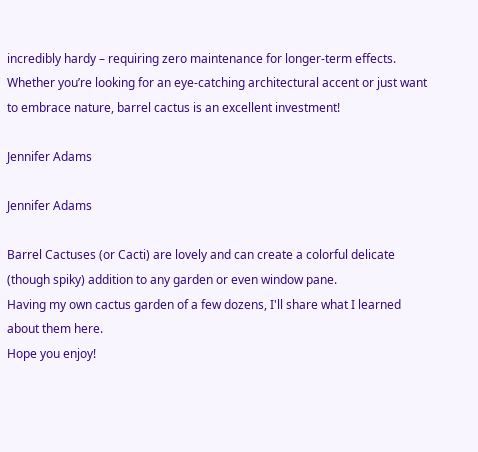incredibly hardy – requiring zero maintenance for longer-term effects. Whether you’re looking for an eye-catching architectural accent or just want to embrace nature, barrel cactus is an excellent investment!

Jennifer Adams

Jennifer Adams

Barrel Cactuses (or Cacti) are lovely and can create a colorful delicate (though spiky) addition to any garden or even window pane.
Having my own cactus garden of a few dozens, I'll share what I learned about them here.
Hope you enjoy!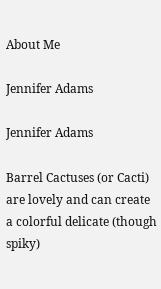About Me

Jennifer Adams

Jennifer Adams

Barrel Cactuses (or Cacti) are lovely and can create a colorful delicate (though spiky)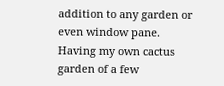addition to any garden or even window pane.
Having my own cactus garden of a few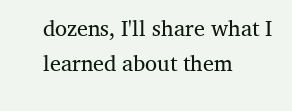dozens, I'll share what I learned about them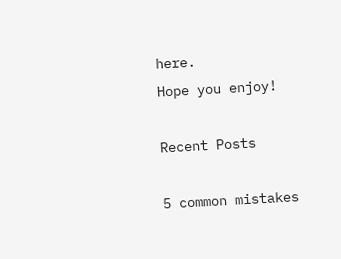here.
Hope you enjoy!

Recent Posts

5 common mistakes